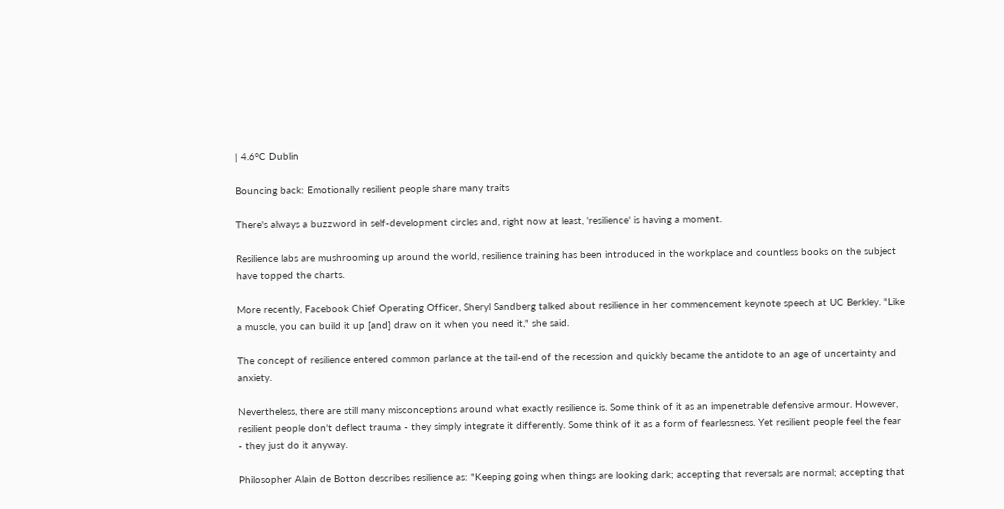| 4.6°C Dublin

Bouncing back: Emotionally resilient people share many traits

There's always a buzzword in self-development circles and, right now at least, 'resilience' is having a moment.

Resilience labs are mushrooming up around the world, resilience training has been introduced in the workplace and countless books on the subject have topped the charts.

More recently, Facebook Chief Operating Officer, Sheryl Sandberg talked about resilience in her commencement keynote speech at UC Berkley. "Like a muscle, you can build it up [and] draw on it when you need it," she said.

The concept of resilience entered common parlance at the tail-end of the recession and quickly became the antidote to an age of uncertainty and anxiety.

Nevertheless, there are still many misconceptions around what exactly resilience is. Some think of it as an impenetrable defensive armour. However, resilient people don't deflect trauma - they simply integrate it differently. Some think of it as a form of fearlessness. Yet resilient people feel the fear - they just do it anyway.

Philosopher Alain de Botton describes resilience as: "Keeping going when things are looking dark; accepting that reversals are normal; accepting that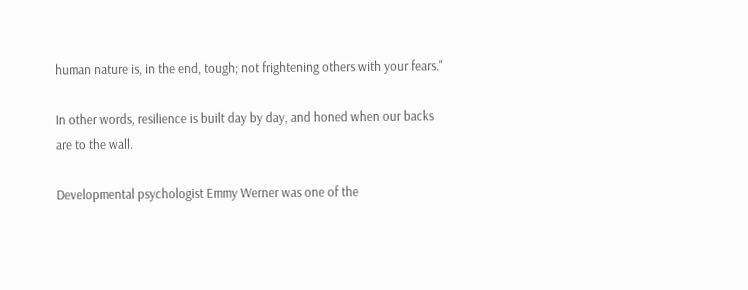human nature is, in the end, tough; not frightening others with your fears."

In other words, resilience is built day by day, and honed when our backs are to the wall.

Developmental psychologist Emmy Werner was one of the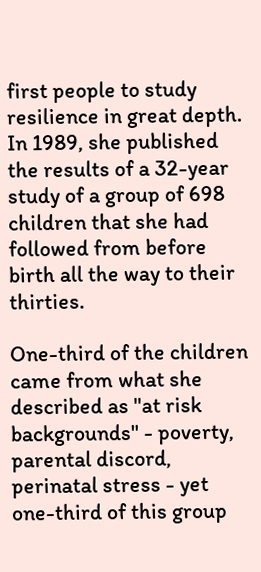first people to study resilience in great depth. In 1989, she published the results of a 32-year study of a group of 698 children that she had followed from before birth all the way to their thirties.

One-third of the children came from what she described as "at risk backgrounds" - poverty, parental discord, perinatal stress - yet one-third of this group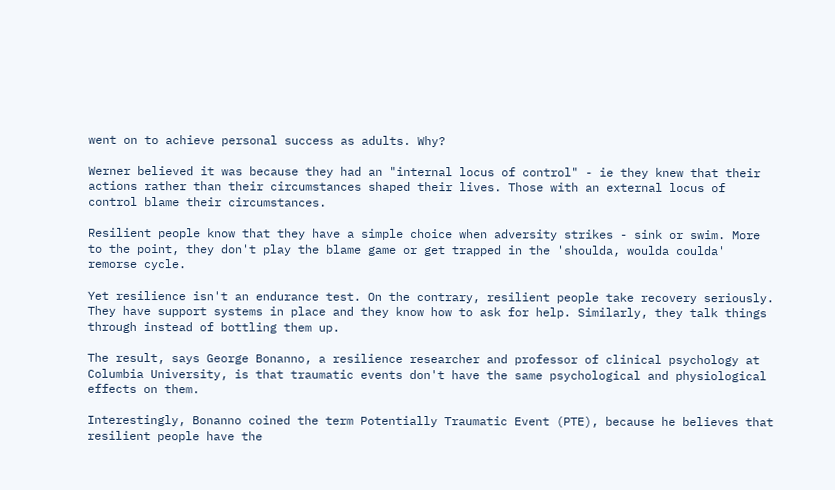went on to achieve personal success as adults. Why?

Werner believed it was because they had an "internal locus of control" - ie they knew that their actions rather than their circumstances shaped their lives. Those with an external locus of control blame their circumstances.

Resilient people know that they have a simple choice when adversity strikes - sink or swim. More to the point, they don't play the blame game or get trapped in the 'shoulda, woulda coulda' remorse cycle.

Yet resilience isn't an endurance test. On the contrary, resilient people take recovery seriously. They have support systems in place and they know how to ask for help. Similarly, they talk things through instead of bottling them up.

The result, says George Bonanno, a resilience researcher and professor of clinical psychology at Columbia University, is that traumatic events don't have the same psychological and physiological effects on them.

Interestingly, Bonanno coined the term Potentially Traumatic Event (PTE), because he believes that resilient people have the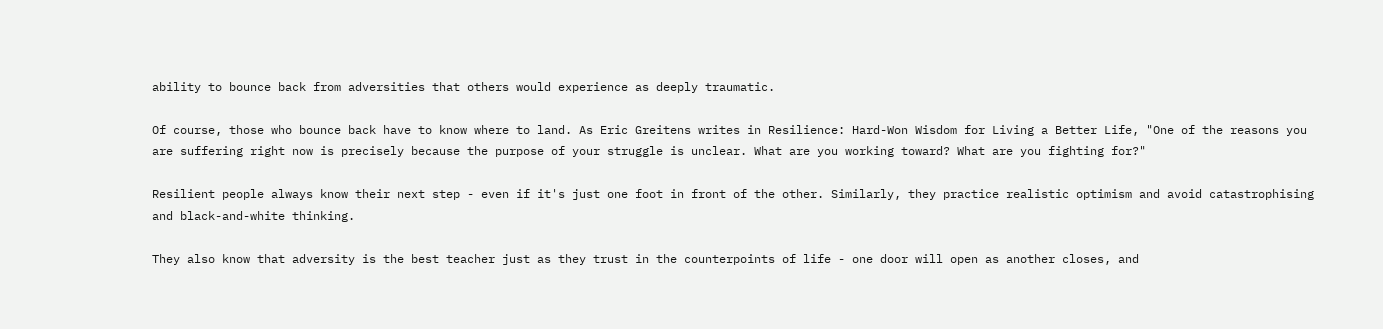ability to bounce back from adversities that others would experience as deeply traumatic.

Of course, those who bounce back have to know where to land. As Eric Greitens writes in Resilience: Hard-Won Wisdom for Living a Better Life, "One of the reasons you are suffering right now is precisely because the purpose of your struggle is unclear. What are you working toward? What are you fighting for?"

Resilient people always know their next step - even if it's just one foot in front of the other. Similarly, they practice realistic optimism and avoid catastrophising and black-and-white thinking.

They also know that adversity is the best teacher just as they trust in the counterpoints of life - one door will open as another closes, and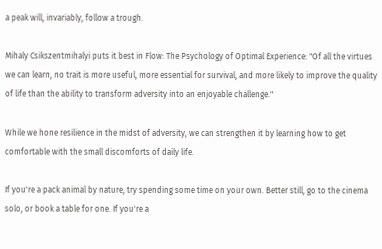a peak will, invariably, follow a trough.

Mihaly Csikszentmihalyi puts it best in Flow: The Psychology of Optimal Experience: "Of all the virtues we can learn, no trait is more useful, more essential for survival, and more likely to improve the quality of life than the ability to transform adversity into an enjoyable challenge."

While we hone resilience in the midst of adversity, we can strengthen it by learning how to get comfortable with the small discomforts of daily life.

If you're a pack animal by nature, try spending some time on your own. Better still, go to the cinema solo, or book a table for one. If you're a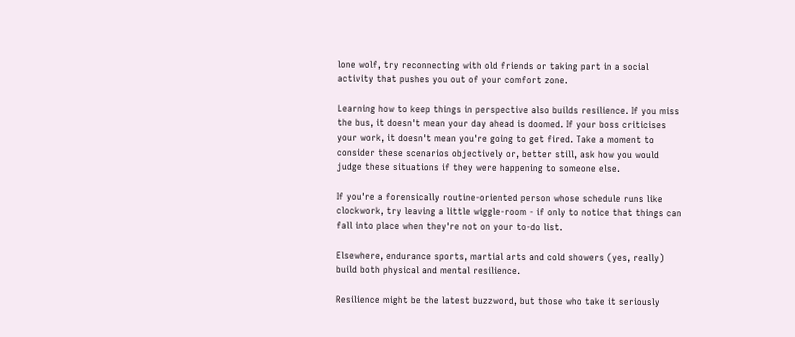lone wolf, try reconnecting with old friends or taking part in a social activity that pushes you out of your comfort zone.

Learning how to keep things in perspective also builds resilience. If you miss the bus, it doesn't mean your day ahead is doomed. If your boss criticises your work, it doesn't mean you're going to get fired. Take a moment to consider these scenarios objectively or, better still, ask how you would judge these situations if they were happening to someone else.

If you're a forensically routine-oriented person whose schedule runs like clockwork, try leaving a little wiggle-room - if only to notice that things can fall into place when they're not on your to-do list.

Elsewhere, endurance sports, martial arts and cold showers (yes, really) build both physical and mental resilience.

Resilience might be the latest buzzword, but those who take it seriously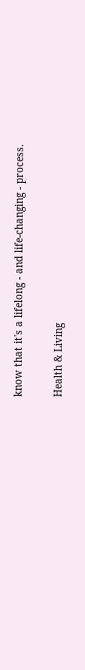know that it's a lifelong - and life-changing - process.

Health & Living